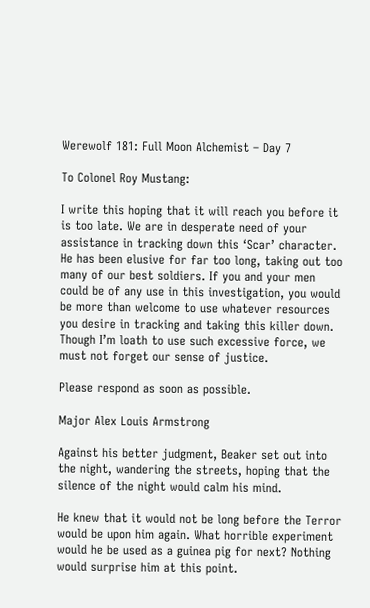Werewolf 181: Full Moon Alchemist – Day 7

To Colonel Roy Mustang:

I write this hoping that it will reach you before it is too late. We are in desperate need of your assistance in tracking down this ‘Scar’ character. He has been elusive for far too long, taking out too many of our best soldiers. If you and your men could be of any use in this investigation, you would be more than welcome to use whatever resources you desire in tracking and taking this killer down. Though I’m loath to use such excessive force, we must not forget our sense of justice.

Please respond as soon as possible.

Major Alex Louis Armstrong

Against his better judgment, Beaker set out into the night, wandering the streets, hoping that the silence of the night would calm his mind.

He knew that it would not be long before the Terror would be upon him again. What horrible experiment would he be used as a guinea pig for next? Nothing would surprise him at this point.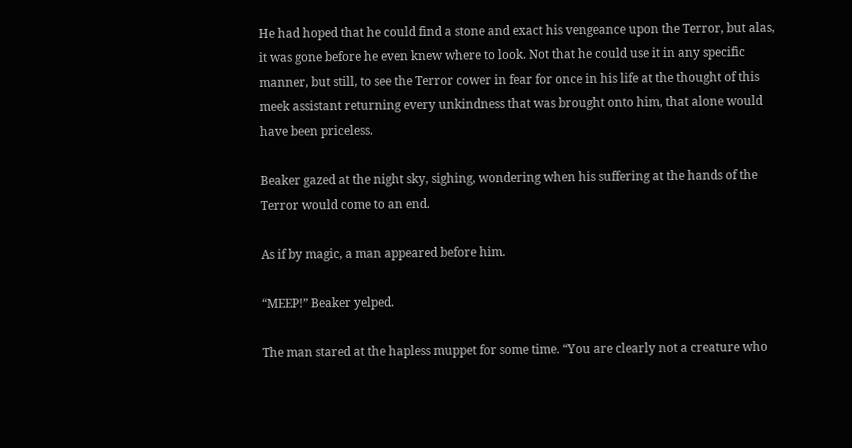He had hoped that he could find a stone and exact his vengeance upon the Terror, but alas, it was gone before he even knew where to look. Not that he could use it in any specific manner, but still, to see the Terror cower in fear for once in his life at the thought of this meek assistant returning every unkindness that was brought onto him, that alone would have been priceless.

Beaker gazed at the night sky, sighing, wondering when his suffering at the hands of the Terror would come to an end.

As if by magic, a man appeared before him.

“MEEP!” Beaker yelped.

The man stared at the hapless muppet for some time. “You are clearly not a creature who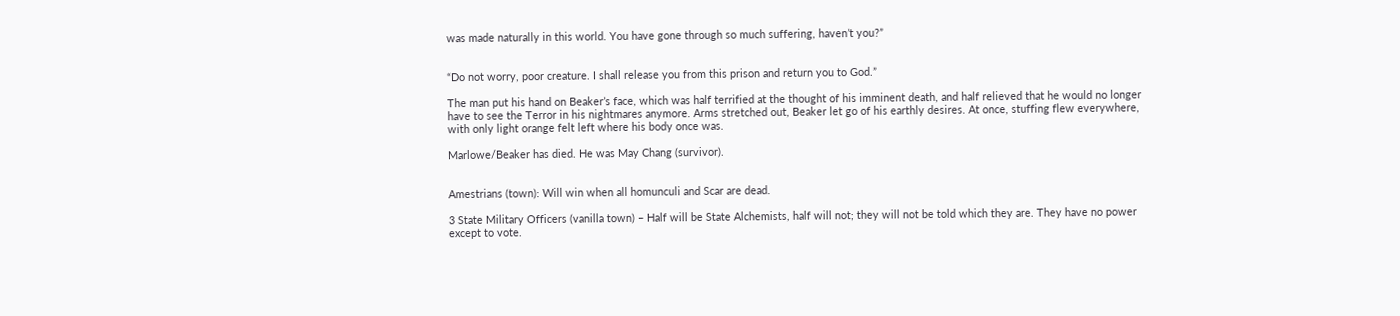was made naturally in this world. You have gone through so much suffering, haven’t you?”


“Do not worry, poor creature. I shall release you from this prison and return you to God.”

The man put his hand on Beaker’s face, which was half terrified at the thought of his imminent death, and half relieved that he would no longer have to see the Terror in his nightmares anymore. Arms stretched out, Beaker let go of his earthly desires. At once, stuffing flew everywhere, with only light orange felt left where his body once was.

Marlowe/Beaker has died. He was May Chang (survivor).


Amestrians (town): Will win when all homunculi and Scar are dead.

3 State Military Officers (vanilla town) – Half will be State Alchemists, half will not; they will not be told which they are. They have no power except to vote.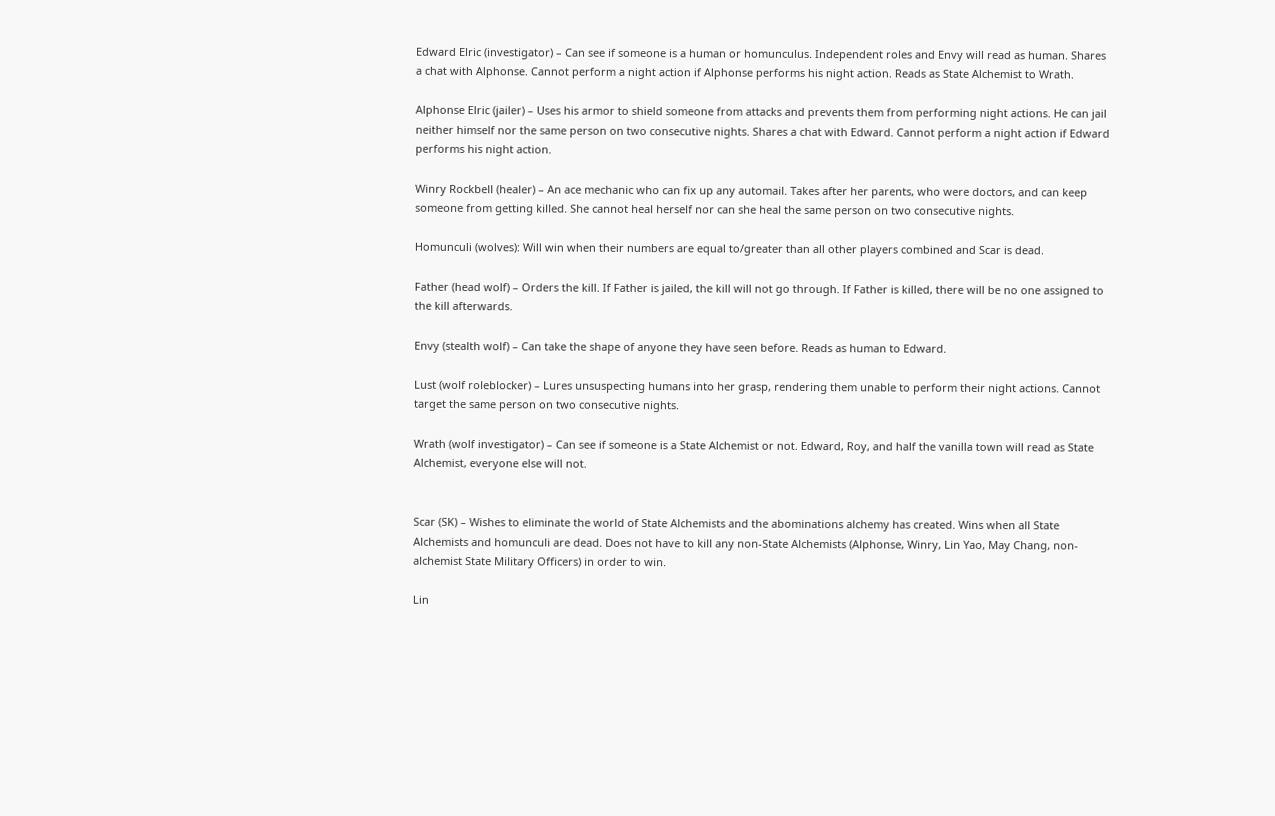Edward Elric (investigator) – Can see if someone is a human or homunculus. Independent roles and Envy will read as human. Shares a chat with Alphonse. Cannot perform a night action if Alphonse performs his night action. Reads as State Alchemist to Wrath.

Alphonse Elric (jailer) – Uses his armor to shield someone from attacks and prevents them from performing night actions. He can jail neither himself nor the same person on two consecutive nights. Shares a chat with Edward. Cannot perform a night action if Edward performs his night action.

Winry Rockbell (healer) – An ace mechanic who can fix up any automail. Takes after her parents, who were doctors, and can keep someone from getting killed. She cannot heal herself nor can she heal the same person on two consecutive nights.

Homunculi (wolves): Will win when their numbers are equal to/greater than all other players combined and Scar is dead.

Father (head wolf) – Orders the kill. If Father is jailed, the kill will not go through. If Father is killed, there will be no one assigned to the kill afterwards.

Envy (stealth wolf) – Can take the shape of anyone they have seen before. Reads as human to Edward.

Lust (wolf roleblocker) – Lures unsuspecting humans into her grasp, rendering them unable to perform their night actions. Cannot target the same person on two consecutive nights.

Wrath (wolf investigator) – Can see if someone is a State Alchemist or not. Edward, Roy, and half the vanilla town will read as State Alchemist, everyone else will not.


Scar (SK) – Wishes to eliminate the world of State Alchemists and the abominations alchemy has created. Wins when all State Alchemists and homunculi are dead. Does not have to kill any non-State Alchemists (Alphonse, Winry, Lin Yao, May Chang, non-alchemist State Military Officers) in order to win.

Lin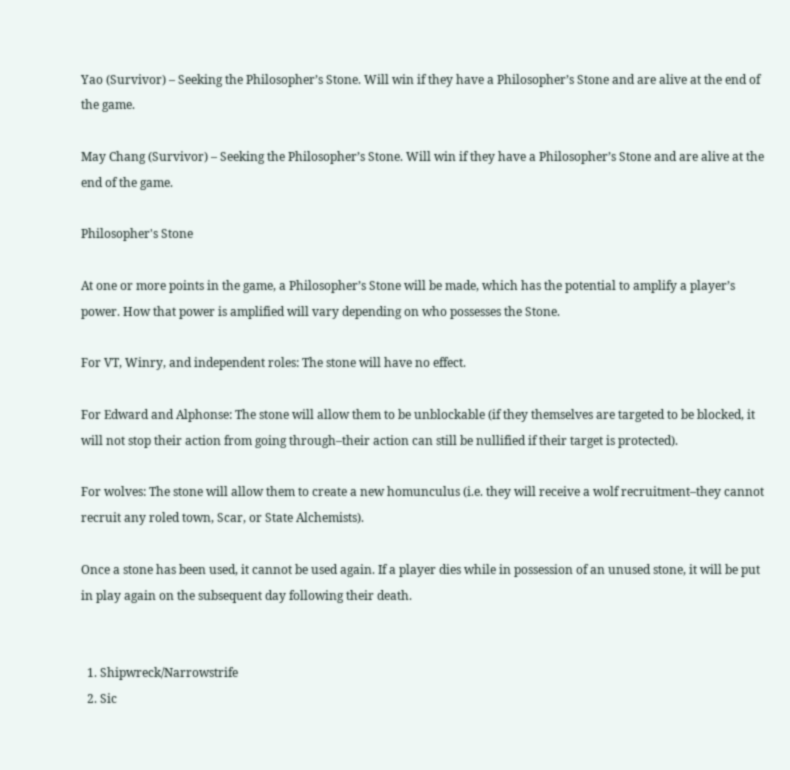Yao (Survivor) – Seeking the Philosopher’s Stone. Will win if they have a Philosopher’s Stone and are alive at the end of the game.

May Chang (Survivor) – Seeking the Philosopher’s Stone. Will win if they have a Philosopher’s Stone and are alive at the end of the game.

Philosopher's Stone

At one or more points in the game, a Philosopher’s Stone will be made, which has the potential to amplify a player’s power. How that power is amplified will vary depending on who possesses the Stone.

For VT, Winry, and independent roles: The stone will have no effect.

For Edward and Alphonse: The stone will allow them to be unblockable (if they themselves are targeted to be blocked, it will not stop their action from going through–their action can still be nullified if their target is protected).

For wolves: The stone will allow them to create a new homunculus (i.e. they will receive a wolf recruitment–they cannot recruit any roled town, Scar, or State Alchemists).

Once a stone has been used, it cannot be used again. If a player dies while in possession of an unused stone, it will be put in play again on the subsequent day following their death.


  1. Shipwreck/Narrowstrife
  2. Sic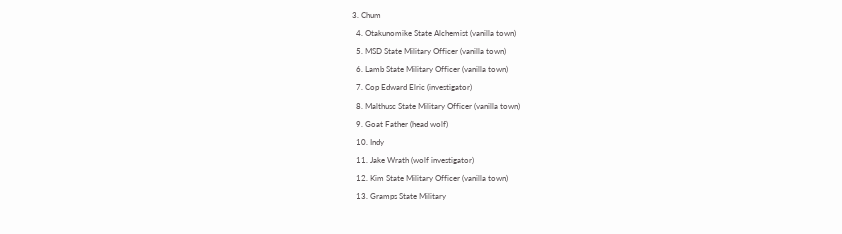3. Chum
  4. Otakunomike State Alchemist (vanilla town)
  5. MSD State Military Officer (vanilla town)
  6. Lamb State Military Officer (vanilla town)
  7. Cop Edward Elric (investigator)
  8. Malthusc State Military Officer (vanilla town)
  9. Goat Father (head wolf)
  10. Indy
  11. Jake Wrath (wolf investigator)
  12. Kim State Military Officer (vanilla town)
  13. Gramps State Military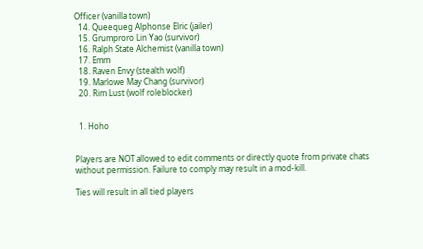Officer (vanilla town)
  14. Queequeg Alphonse Elric (jailer)
  15. Grumproro Lin Yao (survivor)
  16. Ralph State Alchemist (vanilla town)
  17. Emm
  18. Raven Envy (stealth wolf)
  19. Marlowe May Chang (survivor)
  20. Rim Lust (wolf roleblocker)


  1. Hoho


Players are NOT allowed to edit comments or directly quote from private chats without permission. Failure to comply may result in a mod-kill.

Ties will result in all tied players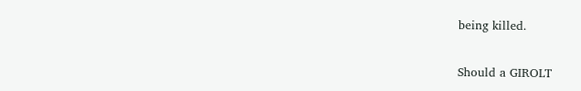being killed.

Should a GIROLT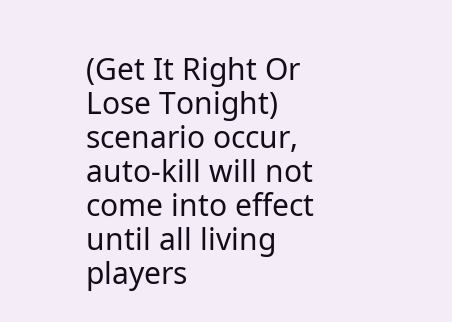(Get It Right Or Lose Tonight) scenario occur, auto-kill will not come into effect until all living players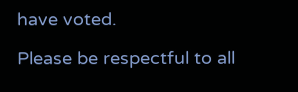have voted.

Please be respectful to all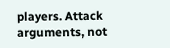players. Attack arguments, not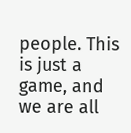people. This is just a game, and we are all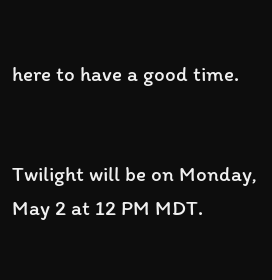here to have a good time.


Twilight will be on Monday, May 2 at 12 PM MDT.